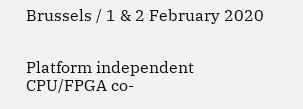Brussels / 1 & 2 February 2020


Platform independent CPU/FPGA co-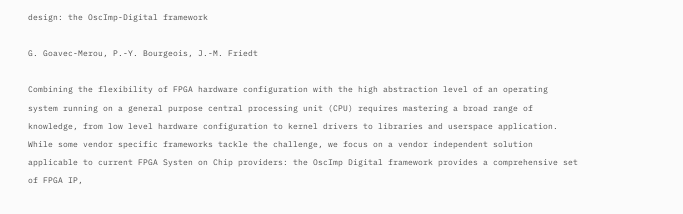design: the OscImp-Digital framework

G. Goavec-Merou, P.-Y. Bourgeois, J.-M. Friedt

Combining the flexibility of FPGA hardware configuration with the high abstraction level of an operating system running on a general purpose central processing unit (CPU) requires mastering a broad range of knowledge, from low level hardware configuration to kernel drivers to libraries and userspace application. While some vendor specific frameworks tackle the challenge, we focus on a vendor independent solution applicable to current FPGA Systen on Chip providers: the OscImp Digital framework provides a comprehensive set of FPGA IP,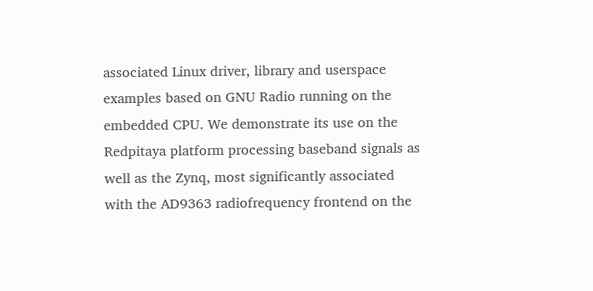associated Linux driver, library and userspace examples based on GNU Radio running on the embedded CPU. We demonstrate its use on the Redpitaya platform processing baseband signals as well as the Zynq, most significantly associated with the AD9363 radiofrequency frontend on the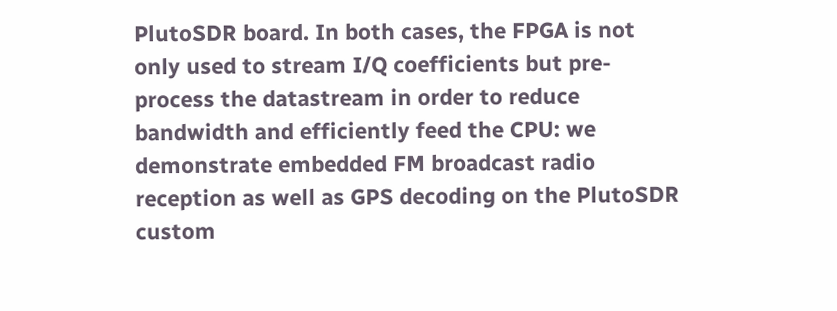PlutoSDR board. In both cases, the FPGA is not only used to stream I/Q coefficients but pre-process the datastream in order to reduce bandwidth and efficiently feed the CPU: we demonstrate embedded FM broadcast radio reception as well as GPS decoding on the PlutoSDR custom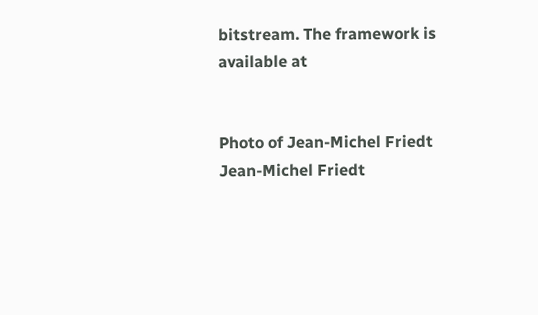bitstream. The framework is available at


Photo of Jean-Michel Friedt Jean-Michel Friedt